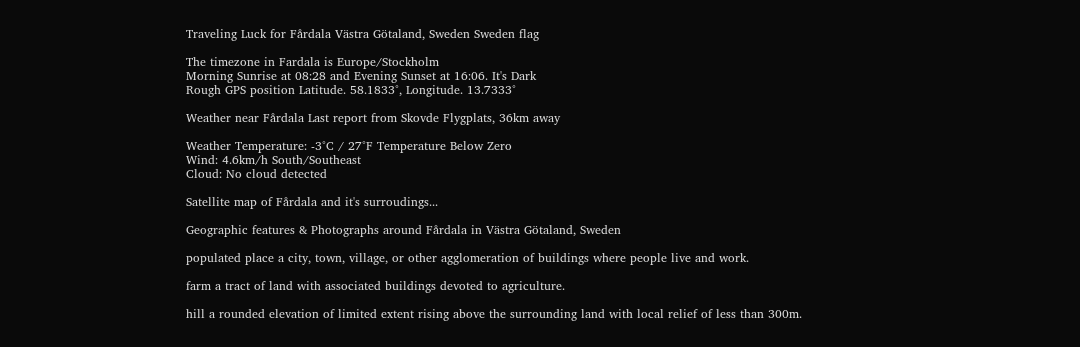Traveling Luck for Fårdala Västra Götaland, Sweden Sweden flag

The timezone in Fardala is Europe/Stockholm
Morning Sunrise at 08:28 and Evening Sunset at 16:06. It's Dark
Rough GPS position Latitude. 58.1833°, Longitude. 13.7333°

Weather near Fårdala Last report from Skovde Flygplats, 36km away

Weather Temperature: -3°C / 27°F Temperature Below Zero
Wind: 4.6km/h South/Southeast
Cloud: No cloud detected

Satellite map of Fårdala and it's surroudings...

Geographic features & Photographs around Fårdala in Västra Götaland, Sweden

populated place a city, town, village, or other agglomeration of buildings where people live and work.

farm a tract of land with associated buildings devoted to agriculture.

hill a rounded elevation of limited extent rising above the surrounding land with local relief of less than 300m.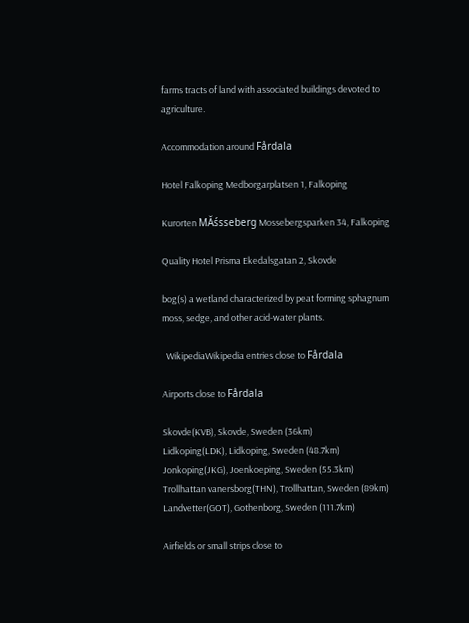farms tracts of land with associated buildings devoted to agriculture.

Accommodation around Fårdala

Hotel Falkoping Medborgarplatsen 1, Falkoping

Kurorten MĂśsseberg Mossebergsparken 34, Falkoping

Quality Hotel Prisma Ekedalsgatan 2, Skovde

bog(s) a wetland characterized by peat forming sphagnum moss, sedge, and other acid-water plants.

  WikipediaWikipedia entries close to Fårdala

Airports close to Fårdala

Skovde(KVB), Skovde, Sweden (36km)
Lidkoping(LDK), Lidkoping, Sweden (48.7km)
Jonkoping(JKG), Joenkoeping, Sweden (55.3km)
Trollhattan vanersborg(THN), Trollhattan, Sweden (89km)
Landvetter(GOT), Gothenborg, Sweden (111.7km)

Airfields or small strips close to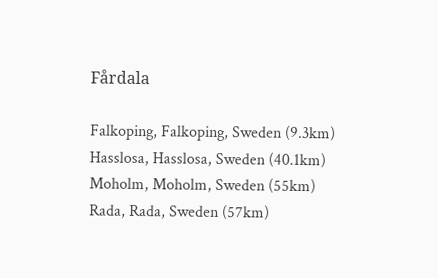Fårdala

Falkoping, Falkoping, Sweden (9.3km)
Hasslosa, Hasslosa, Sweden (40.1km)
Moholm, Moholm, Sweden (55km)
Rada, Rada, Sweden (57km)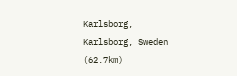Karlsborg, Karlsborg, Sweden (62.7km)